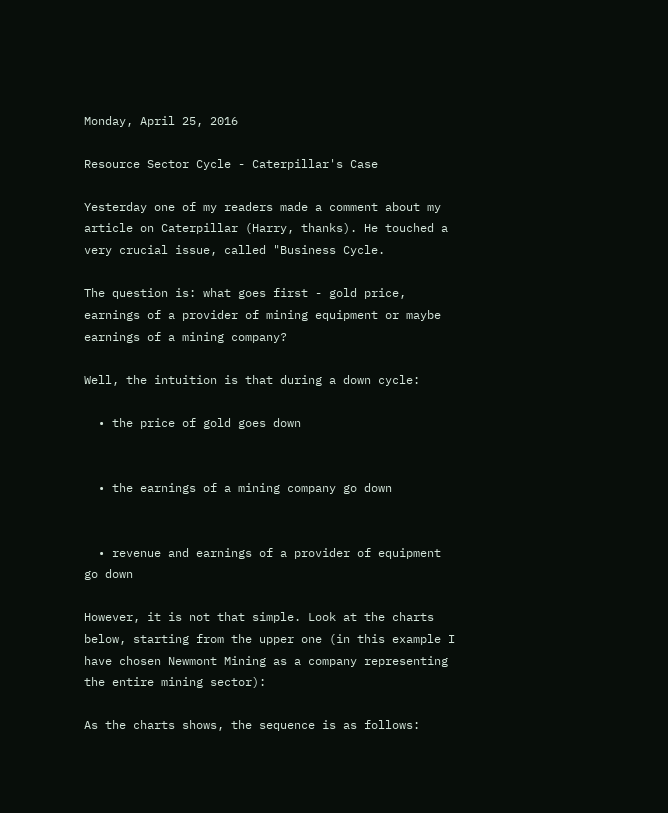Monday, April 25, 2016

Resource Sector Cycle - Caterpillar's Case

Yesterday one of my readers made a comment about my article on Caterpillar (Harry, thanks). He touched a very crucial issue, called "Business Cycle.

The question is: what goes first - gold price, earnings of a provider of mining equipment or maybe earnings of a mining company?

Well, the intuition is that during a down cycle:

  • the price of gold goes down


  • the earnings of a mining company go down


  • revenue and earnings of a provider of equipment go down

However, it is not that simple. Look at the charts below, starting from the upper one (in this example I have chosen Newmont Mining as a company representing the entire mining sector):

As the charts shows, the sequence is as follows: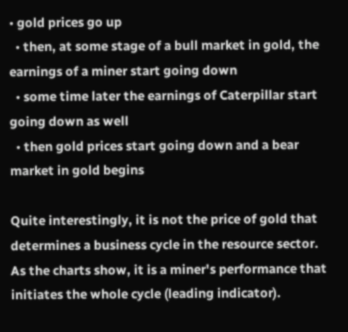• gold prices go up
  • then, at some stage of a bull market in gold, the earnings of a miner start going down
  • some time later the earnings of Caterpillar start going down as well
  • then gold prices start going down and a bear market in gold begins

Quite interestingly, it is not the price of gold that determines a business cycle in the resource sector. As the charts show, it is a miner's performance that initiates the whole cycle (leading indicator).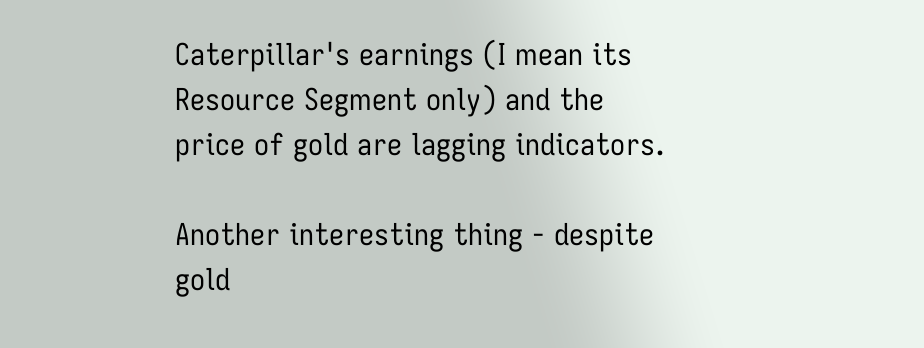Caterpillar's earnings (I mean its Resource Segment only) and the price of gold are lagging indicators.

Another interesting thing - despite gold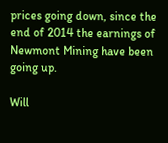prices going down, since the end of 2014 the earnings of Newmont Mining have been going up.

Will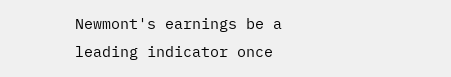Newmont's earnings be a leading indicator once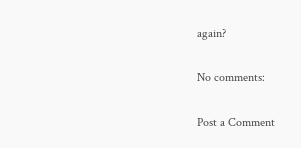again?

No comments:

Post a Comment